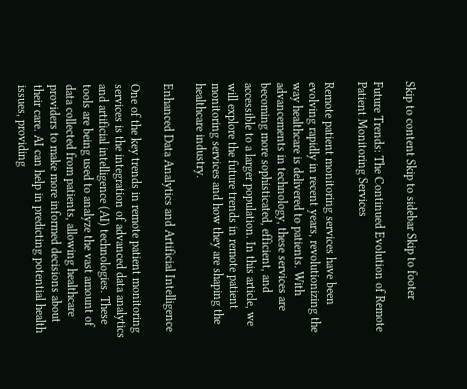Skip to content Skip to sidebar Skip to footer

Future Trends: The Continued Evolution of Remote Patient Monitoring Services

Remote patient monitoring services have been evolving rapidly in recent years, revolutionizing the way healthcare is delivered to patients. With advancements in technology, these services are becoming more sophisticated, efficient, and accessible to a larger population. In this article, we will explore the future trends in remote patient monitoring services and how they are shaping the healthcare industry.

Enhanced Data Analytics and Artificial Intelligence

One of the key trends in remote patient monitoring services is the integration of advanced data analytics and artificial intelligence (AI) technologies. These tools are being used to analyze the vast amount of data collected from patients, allowing healthcare providers to make more informed decisions about their care. AI can help in predicting potential health issues, providing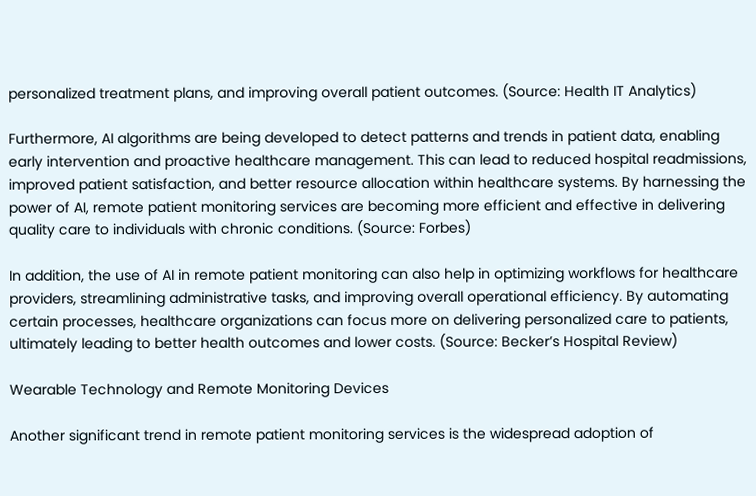personalized treatment plans, and improving overall patient outcomes. (Source: Health IT Analytics)

Furthermore, AI algorithms are being developed to detect patterns and trends in patient data, enabling early intervention and proactive healthcare management. This can lead to reduced hospital readmissions, improved patient satisfaction, and better resource allocation within healthcare systems. By harnessing the power of AI, remote patient monitoring services are becoming more efficient and effective in delivering quality care to individuals with chronic conditions. (Source: Forbes)

In addition, the use of AI in remote patient monitoring can also help in optimizing workflows for healthcare providers, streamlining administrative tasks, and improving overall operational efficiency. By automating certain processes, healthcare organizations can focus more on delivering personalized care to patients, ultimately leading to better health outcomes and lower costs. (Source: Becker’s Hospital Review)

Wearable Technology and Remote Monitoring Devices

Another significant trend in remote patient monitoring services is the widespread adoption of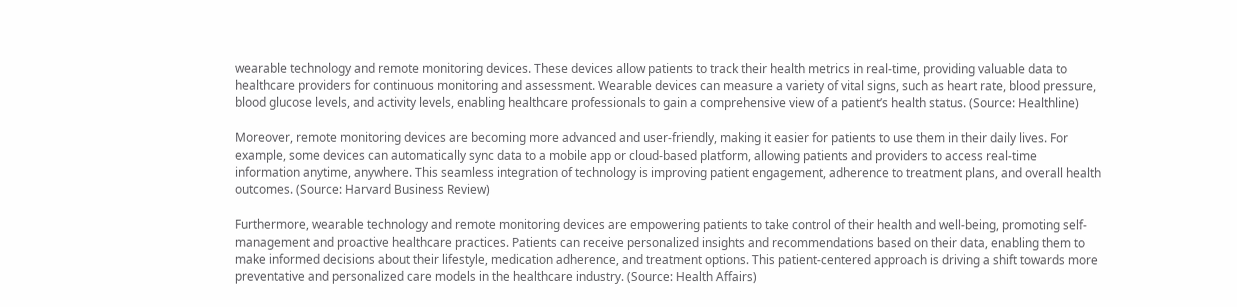wearable technology and remote monitoring devices. These devices allow patients to track their health metrics in real-time, providing valuable data to healthcare providers for continuous monitoring and assessment. Wearable devices can measure a variety of vital signs, such as heart rate, blood pressure, blood glucose levels, and activity levels, enabling healthcare professionals to gain a comprehensive view of a patient’s health status. (Source: Healthline)

Moreover, remote monitoring devices are becoming more advanced and user-friendly, making it easier for patients to use them in their daily lives. For example, some devices can automatically sync data to a mobile app or cloud-based platform, allowing patients and providers to access real-time information anytime, anywhere. This seamless integration of technology is improving patient engagement, adherence to treatment plans, and overall health outcomes. (Source: Harvard Business Review)

Furthermore, wearable technology and remote monitoring devices are empowering patients to take control of their health and well-being, promoting self-management and proactive healthcare practices. Patients can receive personalized insights and recommendations based on their data, enabling them to make informed decisions about their lifestyle, medication adherence, and treatment options. This patient-centered approach is driving a shift towards more preventative and personalized care models in the healthcare industry. (Source: Health Affairs)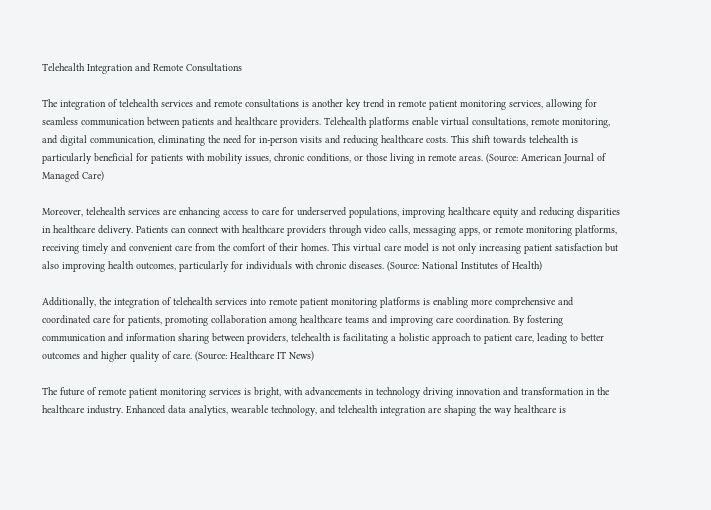Telehealth Integration and Remote Consultations

The integration of telehealth services and remote consultations is another key trend in remote patient monitoring services, allowing for seamless communication between patients and healthcare providers. Telehealth platforms enable virtual consultations, remote monitoring, and digital communication, eliminating the need for in-person visits and reducing healthcare costs. This shift towards telehealth is particularly beneficial for patients with mobility issues, chronic conditions, or those living in remote areas. (Source: American Journal of Managed Care)

Moreover, telehealth services are enhancing access to care for underserved populations, improving healthcare equity and reducing disparities in healthcare delivery. Patients can connect with healthcare providers through video calls, messaging apps, or remote monitoring platforms, receiving timely and convenient care from the comfort of their homes. This virtual care model is not only increasing patient satisfaction but also improving health outcomes, particularly for individuals with chronic diseases. (Source: National Institutes of Health)

Additionally, the integration of telehealth services into remote patient monitoring platforms is enabling more comprehensive and coordinated care for patients, promoting collaboration among healthcare teams and improving care coordination. By fostering communication and information sharing between providers, telehealth is facilitating a holistic approach to patient care, leading to better outcomes and higher quality of care. (Source: Healthcare IT News)

The future of remote patient monitoring services is bright, with advancements in technology driving innovation and transformation in the healthcare industry. Enhanced data analytics, wearable technology, and telehealth integration are shaping the way healthcare is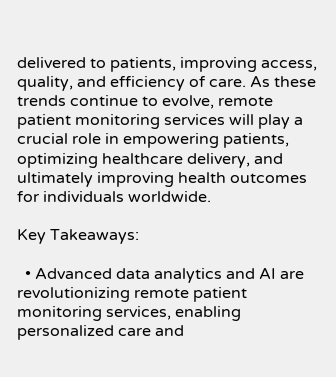delivered to patients, improving access, quality, and efficiency of care. As these trends continue to evolve, remote patient monitoring services will play a crucial role in empowering patients, optimizing healthcare delivery, and ultimately improving health outcomes for individuals worldwide.

Key Takeaways:

  • Advanced data analytics and AI are revolutionizing remote patient monitoring services, enabling personalized care and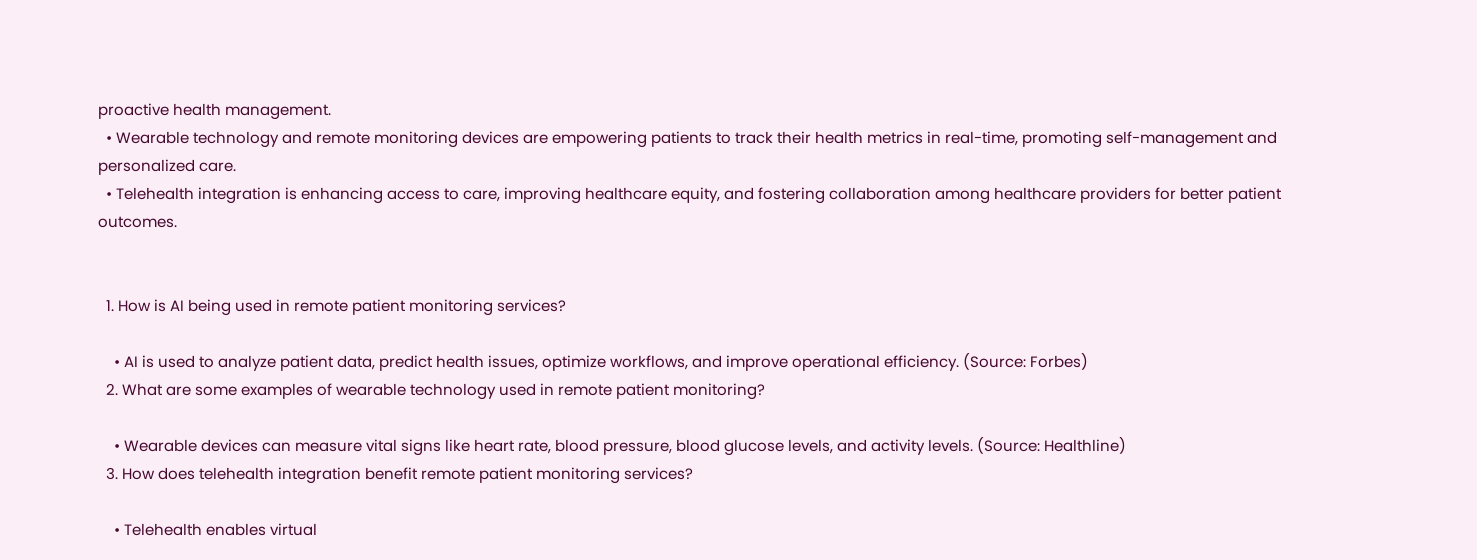proactive health management.
  • Wearable technology and remote monitoring devices are empowering patients to track their health metrics in real-time, promoting self-management and personalized care.
  • Telehealth integration is enhancing access to care, improving healthcare equity, and fostering collaboration among healthcare providers for better patient outcomes.


  1. How is AI being used in remote patient monitoring services?

    • AI is used to analyze patient data, predict health issues, optimize workflows, and improve operational efficiency. (Source: Forbes)
  2. What are some examples of wearable technology used in remote patient monitoring?

    • Wearable devices can measure vital signs like heart rate, blood pressure, blood glucose levels, and activity levels. (Source: Healthline)
  3. How does telehealth integration benefit remote patient monitoring services?

    • Telehealth enables virtual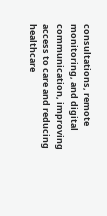consultations, remote monitoring, and digital communication, improving access to care and reducing healthcare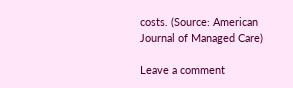costs. (Source: American Journal of Managed Care)

Leave a comment